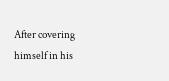After covering himself in his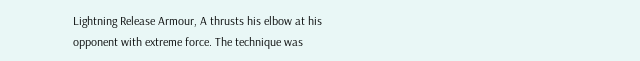Lightning Release Armour, A thrusts his elbow at his opponent with extreme force. The technique was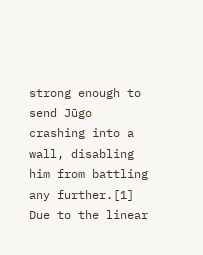strong enough to send Jūgo crashing into a wall, disabling him from battling any further.[1] Due to the linear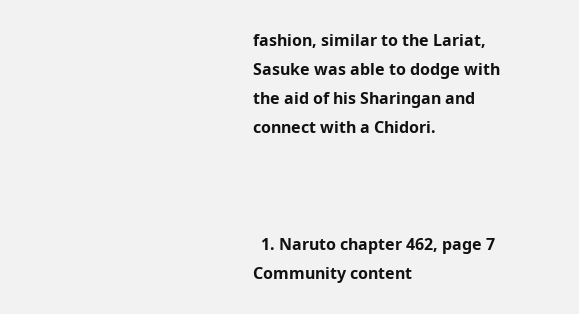fashion, similar to the Lariat, Sasuke was able to dodge with the aid of his Sharingan and connect with a Chidori.



  1. Naruto chapter 462, page 7
Community content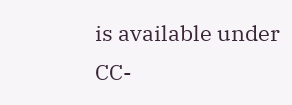is available under CC-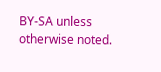BY-SA unless otherwise noted.